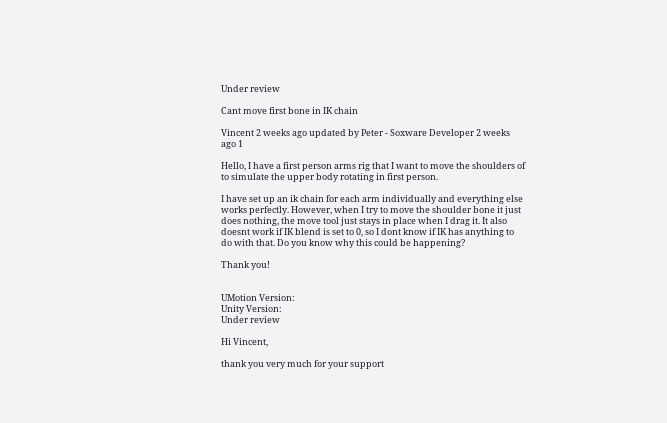Under review

Cant move first bone in IK chain

Vincent 2 weeks ago updated by Peter - Soxware Developer 2 weeks ago 1

Hello, I have a first person arms rig that I want to move the shoulders of to simulate the upper body rotating in first person.

I have set up an ik chain for each arm individually and everything else works perfectly. However, when I try to move the shoulder bone it just does nothing, the move tool just stays in place when I drag it. It also doesnt work if IK blend is set to 0, so I dont know if IK has anything to do with that. Do you know why this could be happening?

Thank you!


UMotion Version:
Unity Version:
Under review

Hi Vincent,

thank you very much for your support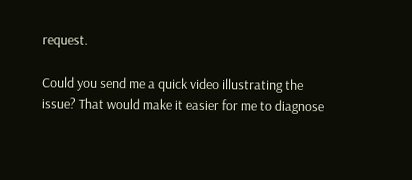request.

Could you send me a quick video illustrating the issue? That would make it easier for me to diagnose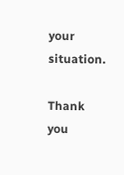your situation.

Thank you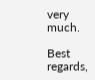very much.

Best regards,